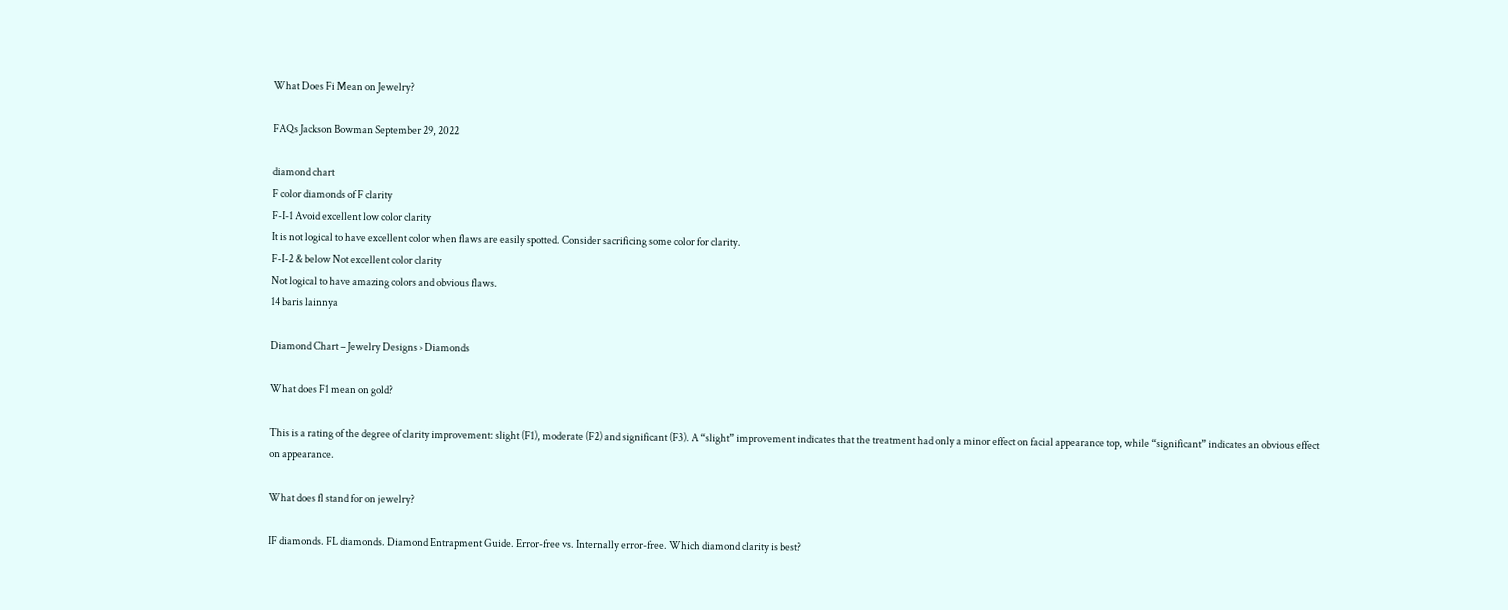What Does Fi Mean on Jewelry?

FAQs Jackson Bowman September 29, 2022

diamond chart
F color diamonds of F clarity
F-I-1 Avoid excellent low color clarity
It is not logical to have excellent color when flaws are easily spotted. Consider sacrificing some color for clarity.
F-I-2 & below Not excellent color clarity
Not logical to have amazing colors and obvious flaws.
14 baris lainnya

Diamond Chart – Jewelry Designs › Diamonds

What does F1 mean on gold?

This is a rating of the degree of clarity improvement: slight (F1), moderate (F2) and significant (F3). A “slight” improvement indicates that the treatment had only a minor effect on facial appearance top, while “significant” indicates an obvious effect on appearance.

What does fl stand for on jewelry?

IF diamonds. FL diamonds. Diamond Entrapment Guide. Error-free vs. Internally error-free. Which diamond clarity is best?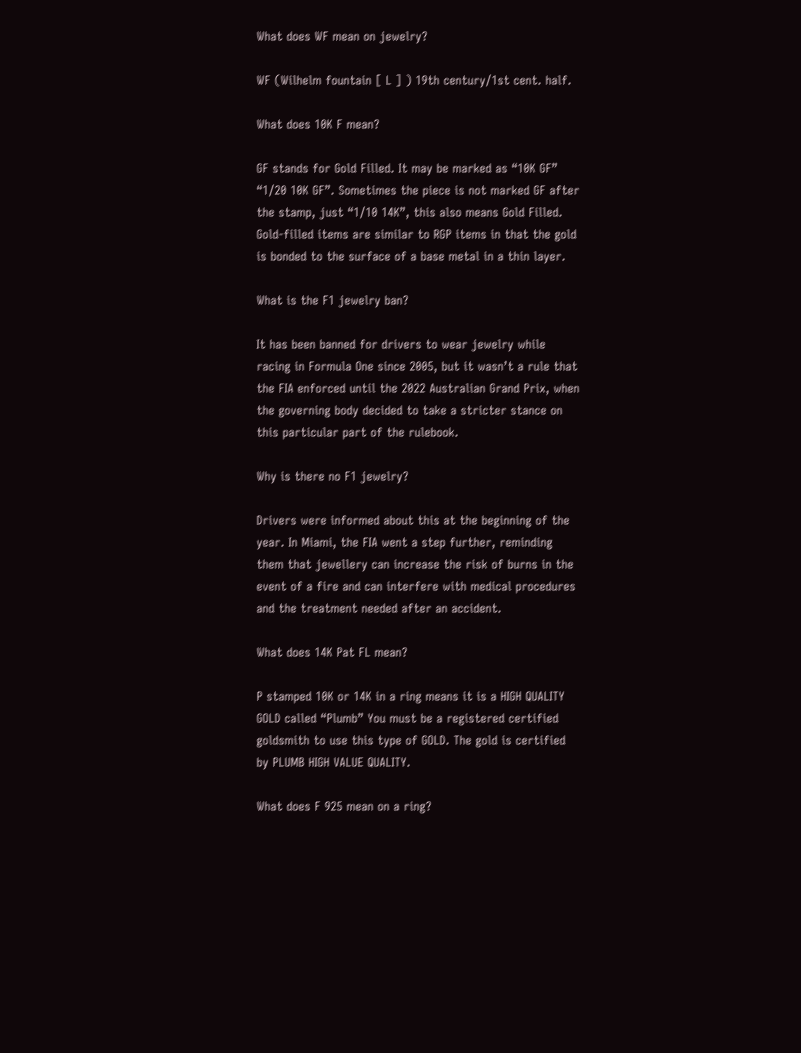What does WF mean on jewelry?

WF (Wilhelm fountain [ L ] ) 19th century/1st cent. half.

What does 10K F mean?

GF stands for Gold Filled. It may be marked as “10K GF” “1/20 10K GF”. Sometimes the piece is not marked GF after the stamp, just “1/10 14K”, this also means Gold Filled. Gold-filled items are similar to RGP items in that the gold is bonded to the surface of a base metal in a thin layer.

What is the F1 jewelry ban?

It has been banned for drivers to wear jewelry while racing in Formula One since 2005, but it wasn’t a rule that the FIA enforced until the 2022 Australian Grand Prix, when the governing body decided to take a stricter stance on this particular part of the rulebook.

Why is there no F1 jewelry?

Drivers were informed about this at the beginning of the year. In Miami, the FIA went a step further, reminding them that jewellery can increase the risk of burns in the event of a fire and can interfere with medical procedures and the treatment needed after an accident.

What does 14K Pat FL mean?

P stamped 10K or 14K in a ring means it is a HIGH QUALITY GOLD called “Plumb” You must be a registered certified goldsmith to use this type of GOLD. The gold is certified by PLUMB HIGH VALUE QUALITY.

What does F 925 mean on a ring?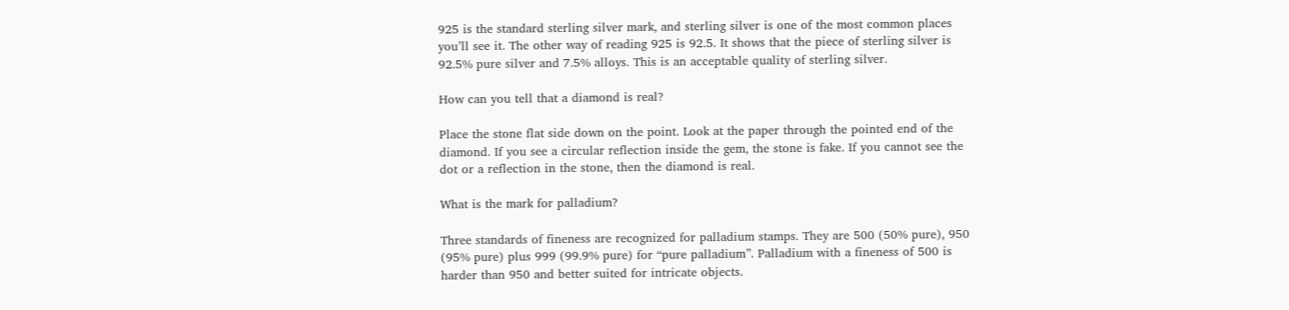925 is the standard sterling silver mark, and sterling silver is one of the most common places you’ll see it. The other way of reading 925 is 92.5. It shows that the piece of sterling silver is 92.5% pure silver and 7.5% alloys. This is an acceptable quality of sterling silver.

How can you tell that a diamond is real?

Place the stone flat side down on the point. Look at the paper through the pointed end of the diamond. If you see a circular reflection inside the gem, the stone is fake. If you cannot see the dot or a reflection in the stone, then the diamond is real.

What is the mark for palladium?

Three standards of fineness are recognized for palladium stamps. They are 500 (50% pure), 950 (95% pure) plus 999 (99.9% pure) for “pure palladium”. Palladium with a fineness of 500 is harder than 950 and better suited for intricate objects.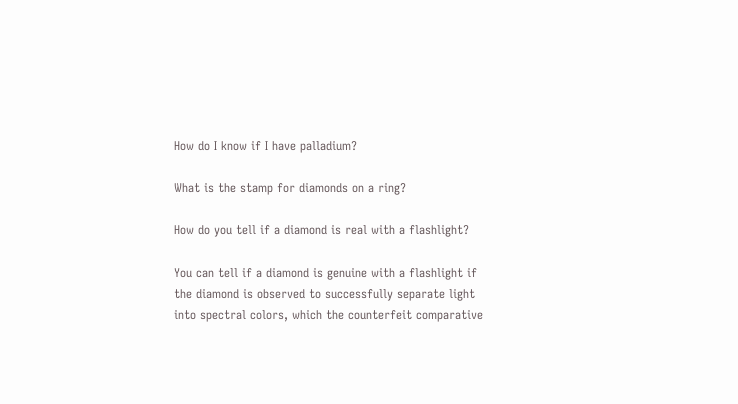How do I know if I have palladium?

What is the stamp for diamonds on a ring?

How do you tell if a diamond is real with a flashlight?

You can tell if a diamond is genuine with a flashlight if the diamond is observed to successfully separate light into spectral colors, which the counterfeit comparative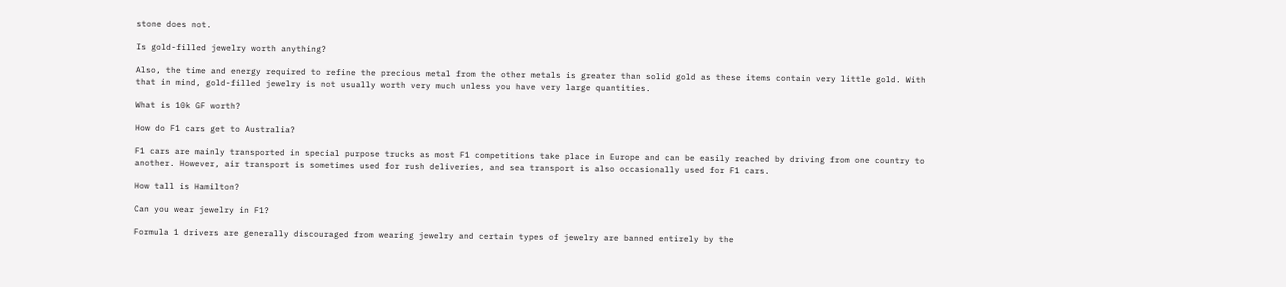stone does not.

Is gold-filled jewelry worth anything?

Also, the time and energy required to refine the precious metal from the other metals is greater than solid gold as these items contain very little gold. With that in mind, gold-filled jewelry is not usually worth very much unless you have very large quantities.

What is 10k GF worth?

How do F1 cars get to Australia?

F1 cars are mainly transported in special purpose trucks as most F1 competitions take place in Europe and can be easily reached by driving from one country to another. However, air transport is sometimes used for rush deliveries, and sea transport is also occasionally used for F1 cars.

How tall is Hamilton?

Can you wear jewelry in F1?

Formula 1 drivers are generally discouraged from wearing jewelry and certain types of jewelry are banned entirely by the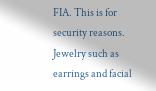FIA. This is for security reasons. Jewelry such as earrings and facial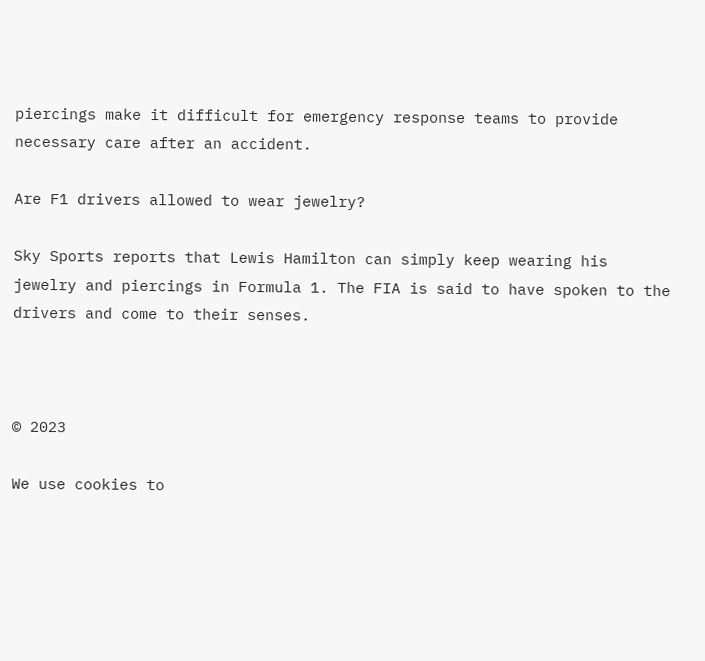piercings make it difficult for emergency response teams to provide necessary care after an accident.

Are F1 drivers allowed to wear jewelry?

Sky Sports reports that Lewis Hamilton can simply keep wearing his jewelry and piercings in Formula 1. The FIA is said to have spoken to the drivers and come to their senses.



© 2023

We use cookies to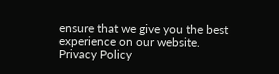ensure that we give you the best experience on our website.
Privacy Policy